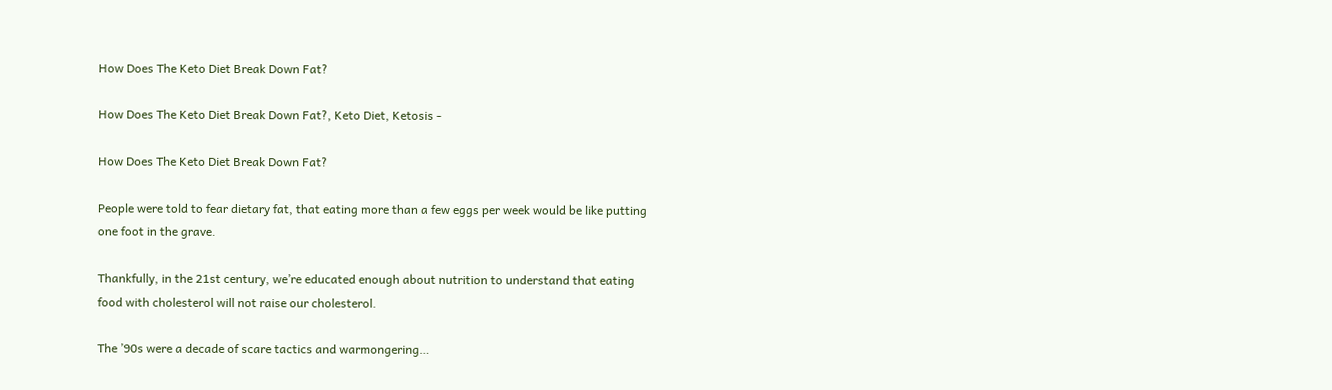How Does The Keto Diet Break Down Fat?

How Does The Keto Diet Break Down Fat?, Keto Diet, Ketosis -

How Does The Keto Diet Break Down Fat?

People were told to fear dietary fat, that eating more than a few eggs per week would be like putting one foot in the grave.

Thankfully, in the 21st century, we’re educated enough about nutrition to understand that eating food with cholesterol will not raise our cholesterol.

The ’90s were a decade of scare tactics and warmongering…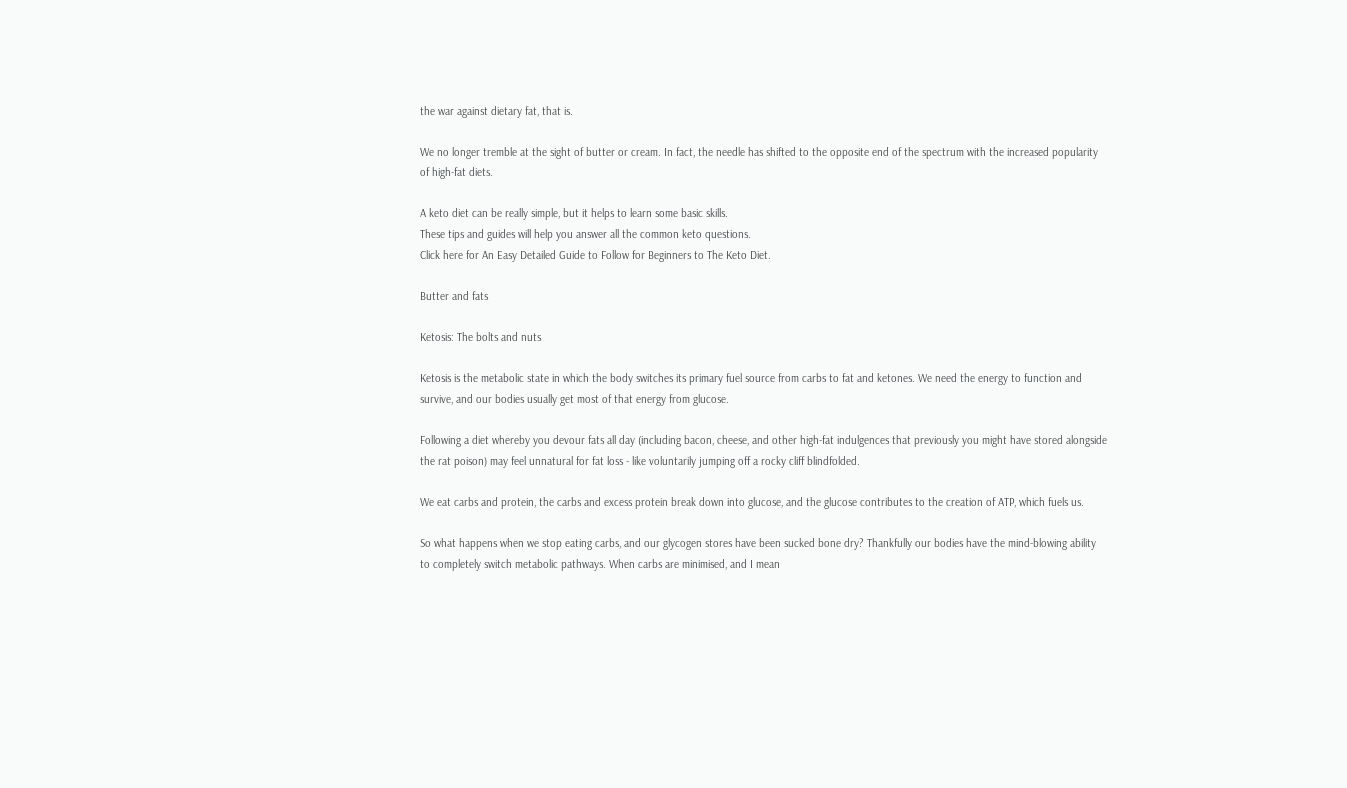the war against dietary fat, that is.

We no longer tremble at the sight of butter or cream. In fact, the needle has shifted to the opposite end of the spectrum with the increased popularity of high-fat diets.

A keto diet can be really simple, but it helps to learn some basic skills.
These tips and guides will help you answer all the common keto questions.
Click here for An Easy Detailed Guide to Follow for Beginners to The Keto Diet.

Butter and fats

Ketosis: The bolts and nuts

Ketosis is the metabolic state in which the body switches its primary fuel source from carbs to fat and ketones. We need the energy to function and survive, and our bodies usually get most of that energy from glucose.

Following a diet whereby you devour fats all day (including bacon, cheese, and other high-fat indulgences that previously you might have stored alongside the rat poison) may feel unnatural for fat loss - like voluntarily jumping off a rocky cliff blindfolded.

We eat carbs and protein, the carbs and excess protein break down into glucose, and the glucose contributes to the creation of ATP, which fuels us.

So what happens when we stop eating carbs, and our glycogen stores have been sucked bone dry? Thankfully our bodies have the mind-blowing ability to completely switch metabolic pathways. When carbs are minimised, and I mean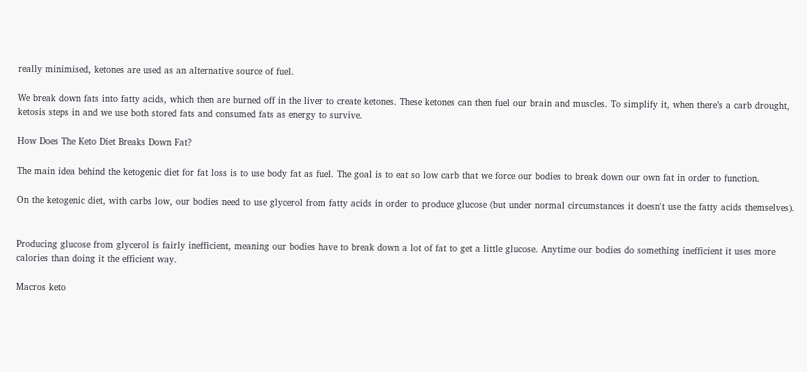really minimised, ketones are used as an alternative source of fuel.

We break down fats into fatty acids, which then are burned off in the liver to create ketones. These ketones can then fuel our brain and muscles. To simplify it, when there’s a carb drought, ketosis steps in and we use both stored fats and consumed fats as energy to survive.

How Does The Keto Diet Breaks Down Fat?

The main idea behind the ketogenic diet for fat loss is to use body fat as fuel. The goal is to eat so low carb that we force our bodies to break down our own fat in order to function.

On the ketogenic diet, with carbs low, our bodies need to use glycerol from fatty acids in order to produce glucose (but under normal circumstances it doesn't use the fatty acids themselves).


Producing glucose from glycerol is fairly inefficient, meaning our bodies have to break down a lot of fat to get a little glucose. Anytime our bodies do something inefficient it uses more calories than doing it the efficient way.

Macros keto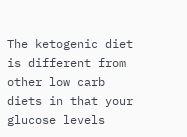The ketogenic diet is different from other low carb diets in that your glucose levels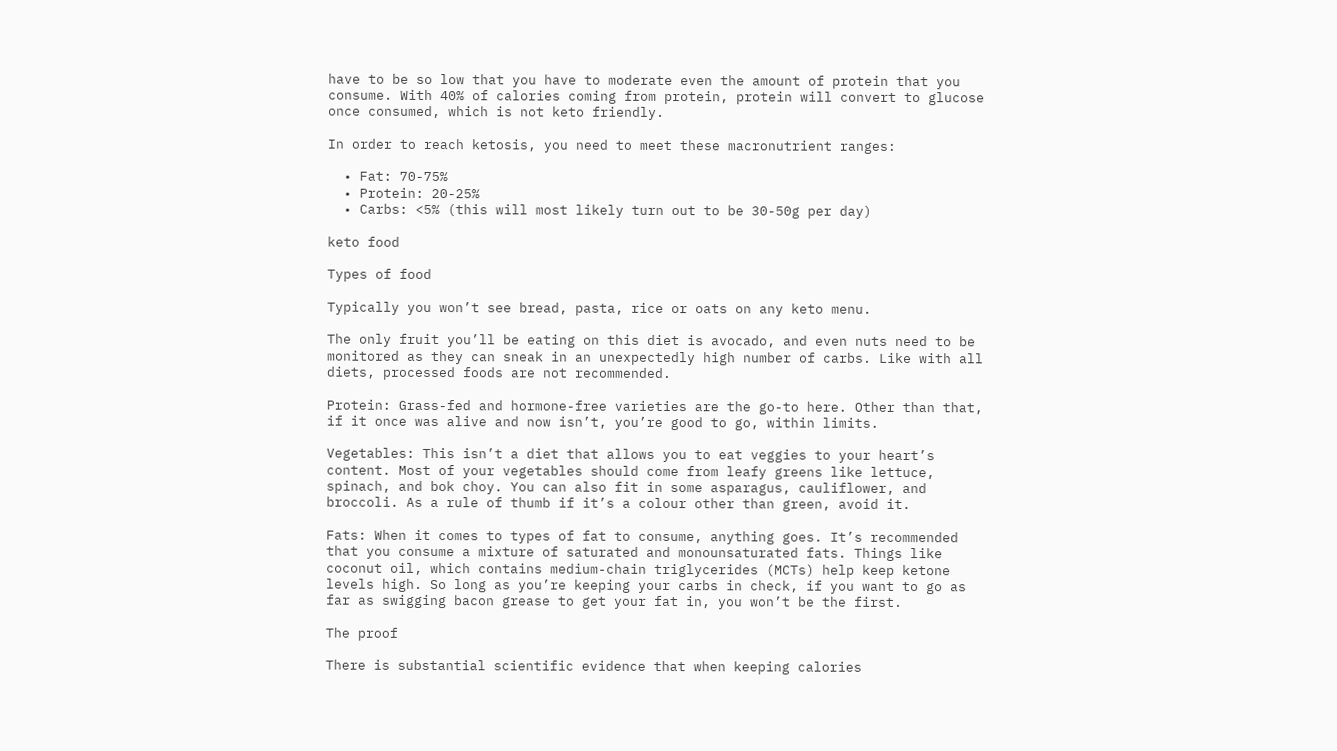have to be so low that you have to moderate even the amount of protein that you consume. With 40% of calories coming from protein, protein will convert to glucose once consumed, which is not keto friendly.

In order to reach ketosis, you need to meet these macronutrient ranges:

  • Fat: 70-75%
  • Protein: 20-25%
  • Carbs: <5% (this will most likely turn out to be 30-50g per day)

keto food

Types of food

Typically you won’t see bread, pasta, rice or oats on any keto menu.

The only fruit you’ll be eating on this diet is avocado, and even nuts need to be monitored as they can sneak in an unexpectedly high number of carbs. Like with all diets, processed foods are not recommended.

Protein: Grass-fed and hormone-free varieties are the go-to here. Other than that, if it once was alive and now isn’t, you’re good to go, within limits.

Vegetables: This isn’t a diet that allows you to eat veggies to your heart’s content. Most of your vegetables should come from leafy greens like lettuce, spinach, and bok choy. You can also fit in some asparagus, cauliflower, and broccoli. As a rule of thumb if it’s a colour other than green, avoid it.

Fats: When it comes to types of fat to consume, anything goes. It’s recommended that you consume a mixture of saturated and monounsaturated fats. Things like coconut oil, which contains medium-chain triglycerides (MCTs) help keep ketone levels high. So long as you’re keeping your carbs in check, if you want to go as far as swigging bacon grease to get your fat in, you won’t be the first.

The proof

There is substantial scientific evidence that when keeping calories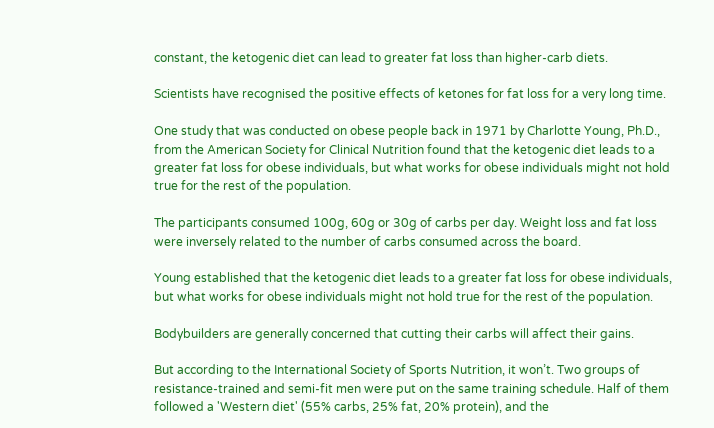constant, the ketogenic diet can lead to greater fat loss than higher-carb diets.

Scientists have recognised the positive effects of ketones for fat loss for a very long time.

One study that was conducted on obese people back in 1971 by Charlotte Young, Ph.D., from the American Society for Clinical Nutrition found that the ketogenic diet leads to a greater fat loss for obese individuals, but what works for obese individuals might not hold true for the rest of the population.

The participants consumed 100g, 60g or 30g of carbs per day. Weight loss and fat loss were inversely related to the number of carbs consumed across the board.

Young established that the ketogenic diet leads to a greater fat loss for obese individuals, but what works for obese individuals might not hold true for the rest of the population.

Bodybuilders are generally concerned that cutting their carbs will affect their gains.

But according to the International Society of Sports Nutrition, it won’t. Two groups of resistance-trained and semi-fit men were put on the same training schedule. Half of them followed a 'Western diet' (55% carbs, 25% fat, 20% protein), and the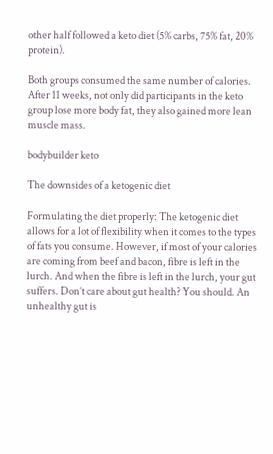other half followed a keto diet (5% carbs, 75% fat, 20% protein).

Both groups consumed the same number of calories. After 11 weeks, not only did participants in the keto group lose more body fat, they also gained more lean muscle mass.

bodybuilder keto

The downsides of a ketogenic diet

Formulating the diet properly: The ketogenic diet allows for a lot of flexibility when it comes to the types of fats you consume. However, if most of your calories are coming from beef and bacon, fibre is left in the lurch. And when the fibre is left in the lurch, your gut suffers. Don’t care about gut health? You should. An unhealthy gut is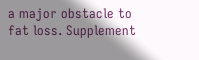a major obstacle to fat loss. Supplement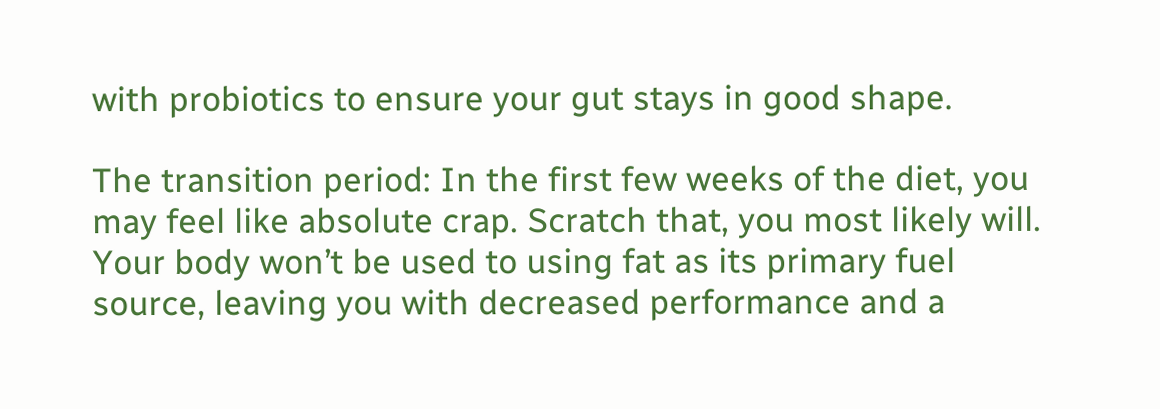with probiotics to ensure your gut stays in good shape.

The transition period: In the first few weeks of the diet, you may feel like absolute crap. Scratch that, you most likely will. Your body won’t be used to using fat as its primary fuel source, leaving you with decreased performance and a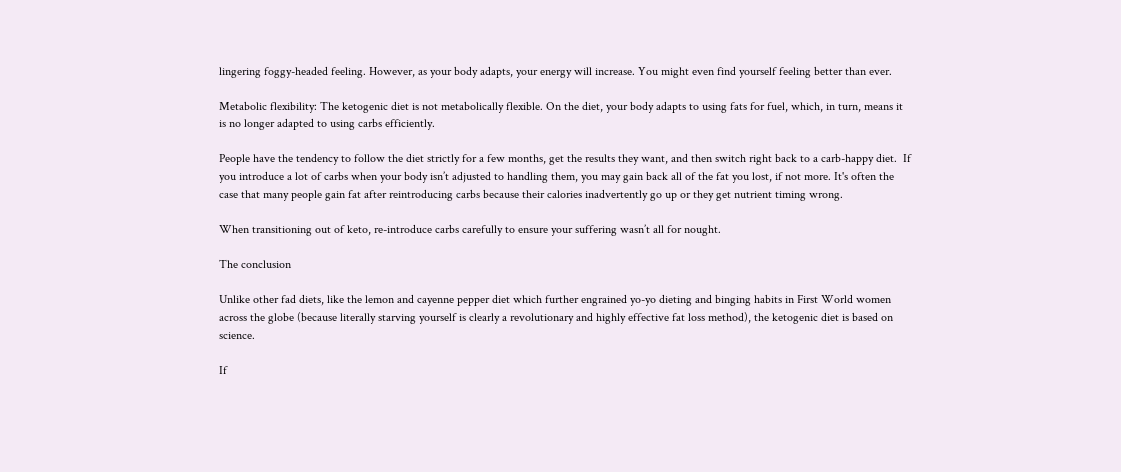lingering foggy-headed feeling. However, as your body adapts, your energy will increase. You might even find yourself feeling better than ever.

Metabolic flexibility: The ketogenic diet is not metabolically flexible. On the diet, your body adapts to using fats for fuel, which, in turn, means it is no longer adapted to using carbs efficiently.

People have the tendency to follow the diet strictly for a few months, get the results they want, and then switch right back to a carb-happy diet.  If you introduce a lot of carbs when your body isn’t adjusted to handling them, you may gain back all of the fat you lost, if not more. It's often the case that many people gain fat after reintroducing carbs because their calories inadvertently go up or they get nutrient timing wrong.

When transitioning out of keto, re-introduce carbs carefully to ensure your suffering wasn’t all for nought.

The conclusion

Unlike other fad diets, like the lemon and cayenne pepper diet which further engrained yo-yo dieting and binging habits in First World women across the globe (because literally starving yourself is clearly a revolutionary and highly effective fat loss method), the ketogenic diet is based on science.

If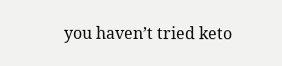you haven’t tried keto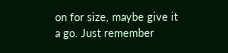on for size, maybe give it a go. Just remember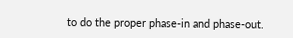to do the proper phase-in and phase-out.